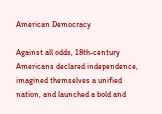American Democracy

Against all odds, 18th-century Americans declared independence, imagined themselves a unified nation, and launched a bold and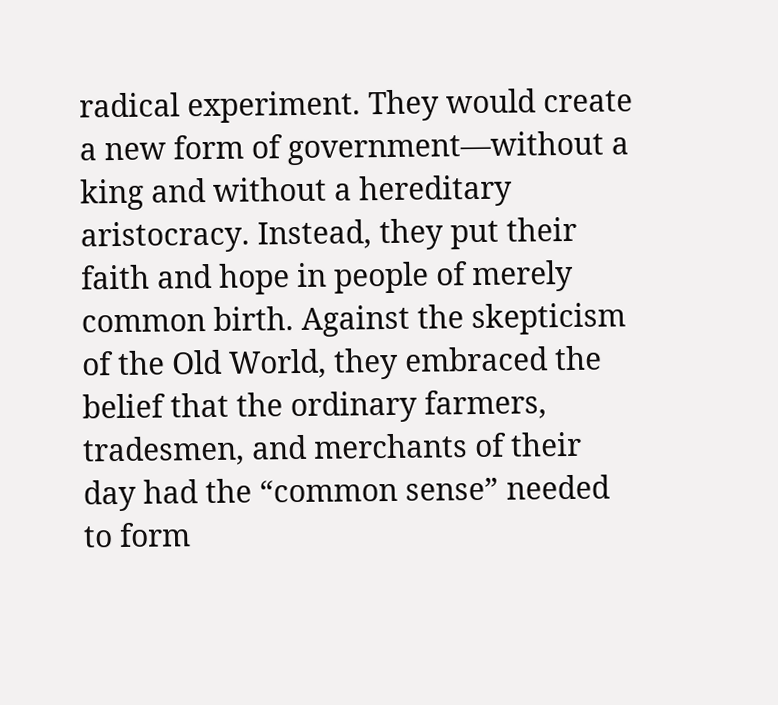radical experiment. They would create a new form of government—without a king and without a hereditary aristocracy. Instead, they put their faith and hope in people of merely common birth. Against the skepticism of the Old World, they embraced the belief that the ordinary farmers, tradesmen, and merchants of their day had the “common sense” needed to form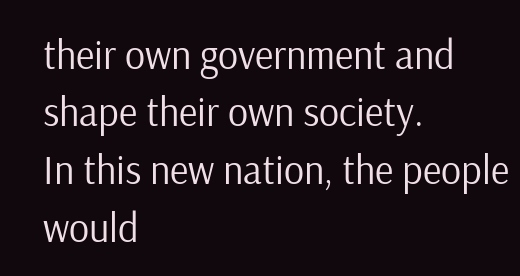their own government and shape their own society.
In this new nation, the people would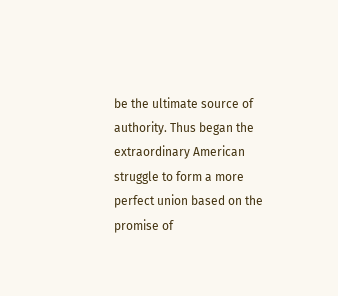be the ultimate source of authority. Thus began the extraordinary American struggle to form a more perfect union based on the promise of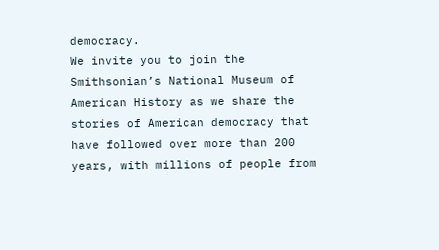democracy.
We invite you to join the Smithsonian’s National Museum of American History as we share the stories of American democracy that have followed over more than 200 years, with millions of people from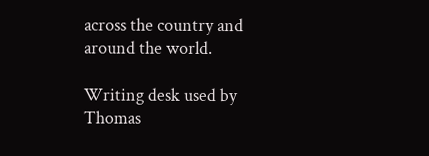across the country and around the world.

Writing desk used by Thomas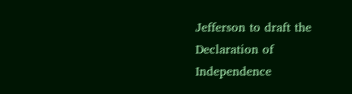Jefferson to draft the Declaration of Independence